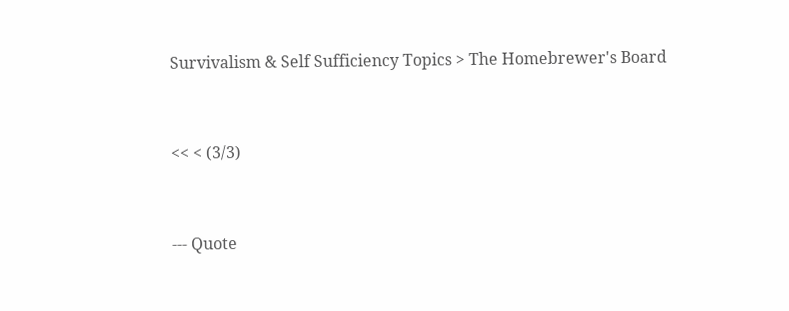Survivalism & Self Sufficiency Topics > The Homebrewer's Board


<< < (3/3)


--- Quote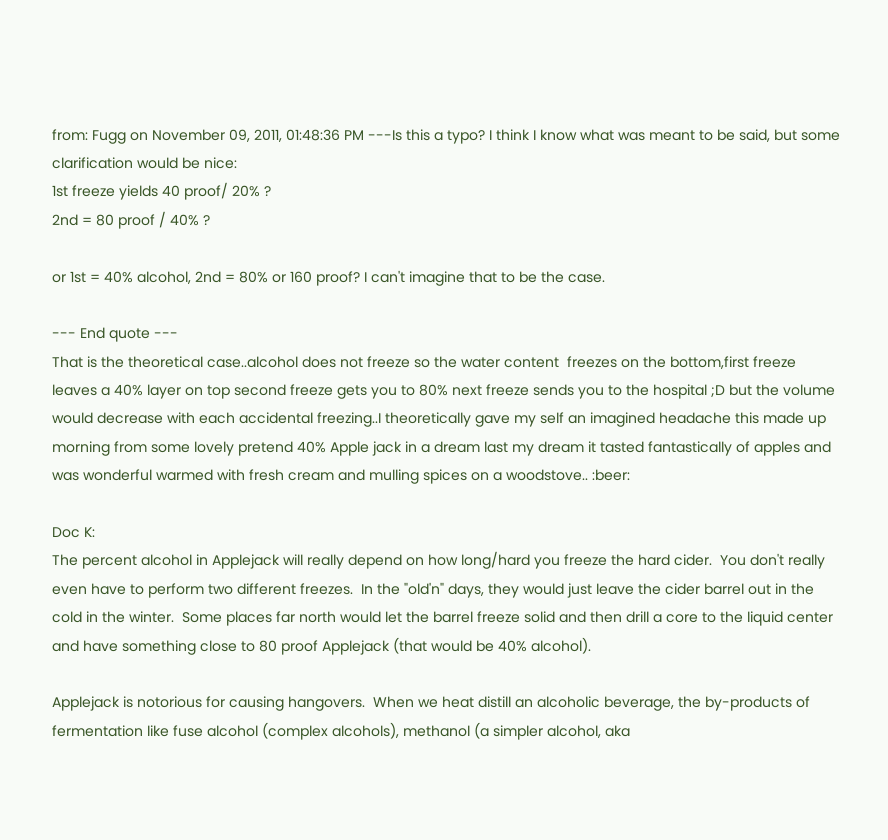from: Fugg on November 09, 2011, 01:48:36 PM ---Is this a typo? I think I know what was meant to be said, but some clarification would be nice:
1st freeze yields 40 proof/ 20% ?
2nd = 80 proof / 40% ?

or 1st = 40% alcohol, 2nd = 80% or 160 proof? I can't imagine that to be the case.

--- End quote ---
That is the theoretical case..alcohol does not freeze so the water content  freezes on the bottom,first freeze leaves a 40% layer on top second freeze gets you to 80% next freeze sends you to the hospital ;D but the volume would decrease with each accidental freezing..I theoretically gave my self an imagined headache this made up morning from some lovely pretend 40% Apple jack in a dream last my dream it tasted fantastically of apples and was wonderful warmed with fresh cream and mulling spices on a woodstove.. :beer:

Doc K:
The percent alcohol in Applejack will really depend on how long/hard you freeze the hard cider.  You don't really even have to perform two different freezes.  In the "old'n" days, they would just leave the cider barrel out in the cold in the winter.  Some places far north would let the barrel freeze solid and then drill a core to the liquid center and have something close to 80 proof Applejack (that would be 40% alcohol).

Applejack is notorious for causing hangovers.  When we heat distill an alcoholic beverage, the by-products of fermentation like fuse alcohol (complex alcohols), methanol (a simpler alcohol, aka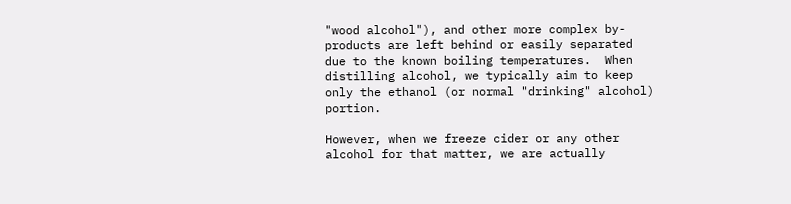"wood alcohol"), and other more complex by-products are left behind or easily separated due to the known boiling temperatures.  When distilling alcohol, we typically aim to keep only the ethanol (or normal "drinking" alcohol) portion.

However, when we freeze cider or any other alcohol for that matter, we are actually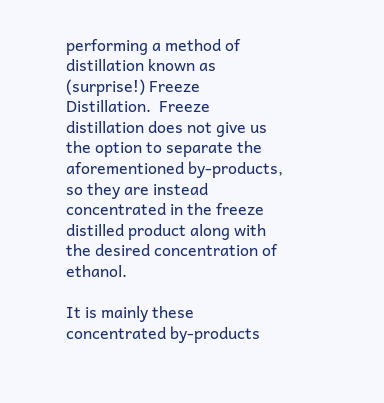performing a method of distillation known as (surprise!) Freeze Distillation.  Freeze distillation does not give us the option to separate the aforementioned by-products, so they are instead concentrated in the freeze distilled product along with the desired concentration of ethanol.

It is mainly these concentrated by-products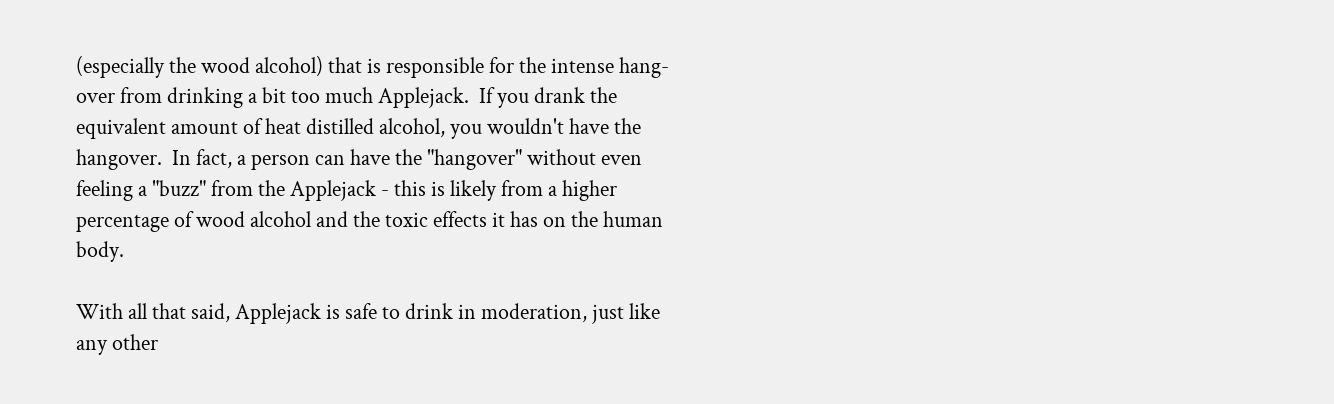(especially the wood alcohol) that is responsible for the intense hang-over from drinking a bit too much Applejack.  If you drank the equivalent amount of heat distilled alcohol, you wouldn't have the hangover.  In fact, a person can have the "hangover" without even feeling a "buzz" from the Applejack - this is likely from a higher percentage of wood alcohol and the toxic effects it has on the human body.

With all that said, Applejack is safe to drink in moderation, just like any other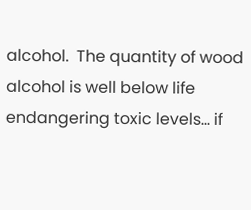alcohol.  The quantity of wood alcohol is well below life endangering toxic levels... if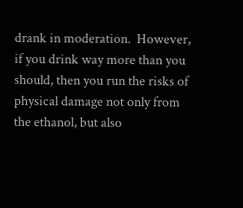drank in moderation.  However, if you drink way more than you should, then you run the risks of physical damage not only from the ethanol, but also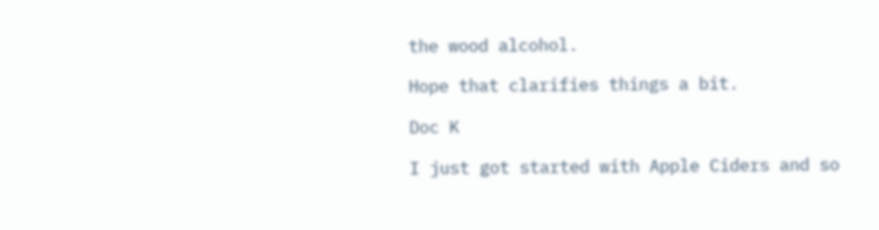the wood alcohol.

Hope that clarifies things a bit.

Doc K

I just got started with Apple Ciders and so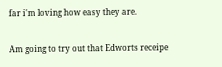far i'm loving how easy they are.

Am going to try out that Edworts receipe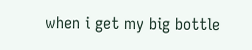when i get my big bottle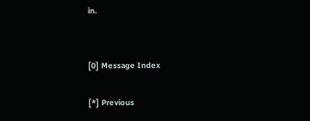in.


[0] Message Index

[*] Previous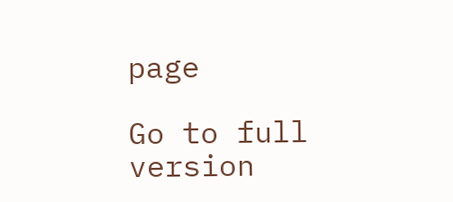page

Go to full version